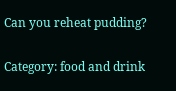Can you reheat pudding?

Category: food and drink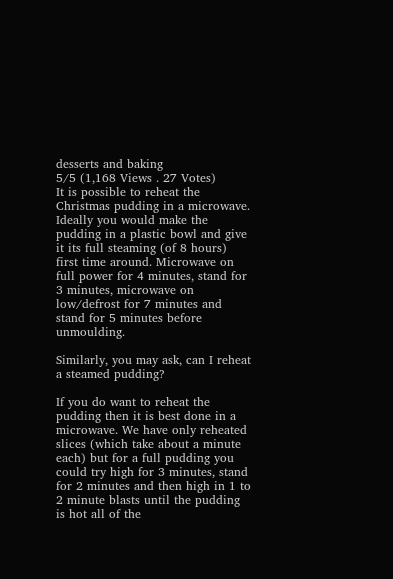desserts and baking
5/5 (1,168 Views . 27 Votes)
It is possible to reheat the Christmas pudding in a microwave. Ideally you would make the pudding in a plastic bowl and give it its full steaming (of 8 hours) first time around. Microwave on full power for 4 minutes, stand for 3 minutes, microwave on low/defrost for 7 minutes and stand for 5 minutes before unmoulding.

Similarly, you may ask, can I reheat a steamed pudding?

If you do want to reheat the pudding then it is best done in a microwave. We have only reheated slices (which take about a minute each) but for a full pudding you could try high for 3 minutes, stand for 2 minutes and then high in 1 to 2 minute blasts until the pudding is hot all of the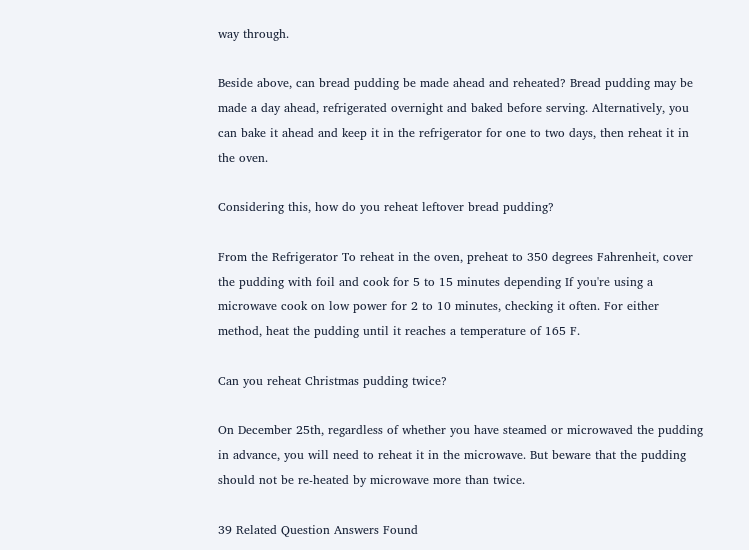way through.

Beside above, can bread pudding be made ahead and reheated? Bread pudding may be made a day ahead, refrigerated overnight and baked before serving. Alternatively, you can bake it ahead and keep it in the refrigerator for one to two days, then reheat it in the oven.

Considering this, how do you reheat leftover bread pudding?

From the Refrigerator To reheat in the oven, preheat to 350 degrees Fahrenheit, cover the pudding with foil and cook for 5 to 15 minutes depending If you're using a microwave cook on low power for 2 to 10 minutes, checking it often. For either method, heat the pudding until it reaches a temperature of 165 F.

Can you reheat Christmas pudding twice?

On December 25th, regardless of whether you have steamed or microwaved the pudding in advance, you will need to reheat it in the microwave. But beware that the pudding should not be re-heated by microwave more than twice.

39 Related Question Answers Found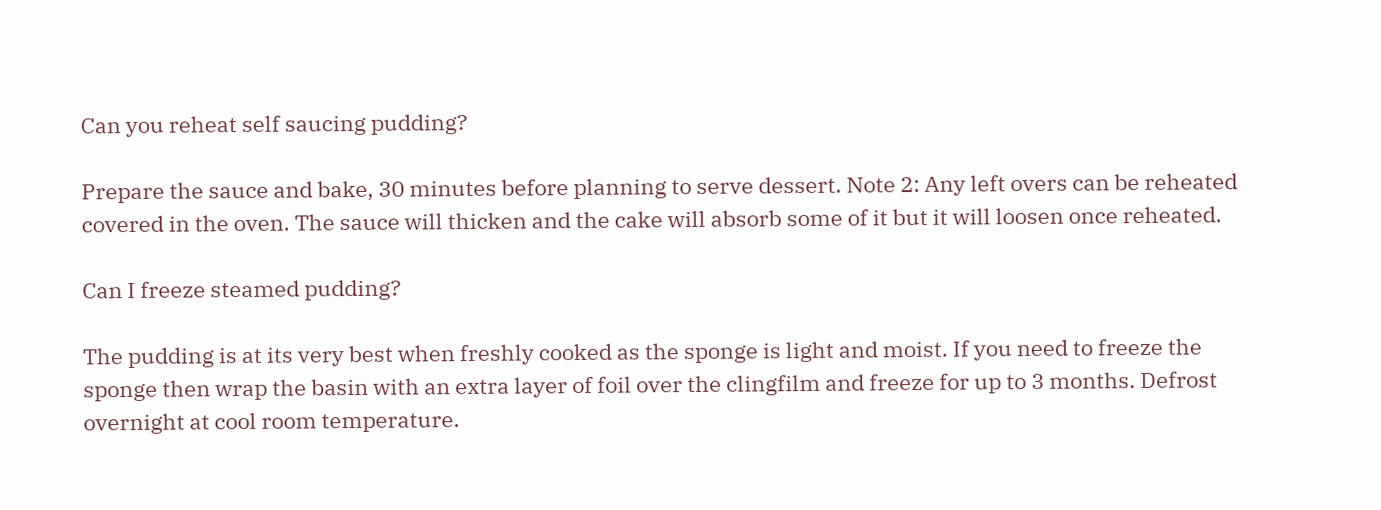Can you reheat self saucing pudding?

Prepare the sauce and bake, 30 minutes before planning to serve dessert. Note 2: Any left overs can be reheated covered in the oven. The sauce will thicken and the cake will absorb some of it but it will loosen once reheated.

Can I freeze steamed pudding?

The pudding is at its very best when freshly cooked as the sponge is light and moist. If you need to freeze the sponge then wrap the basin with an extra layer of foil over the clingfilm and freeze for up to 3 months. Defrost overnight at cool room temperature.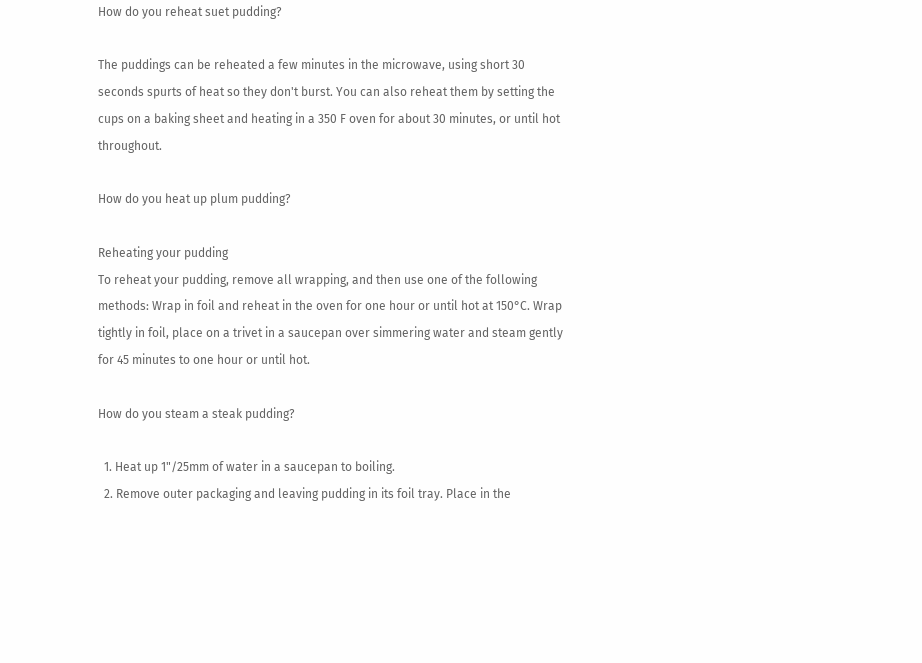How do you reheat suet pudding?

The puddings can be reheated a few minutes in the microwave, using short 30 seconds spurts of heat so they don't burst. You can also reheat them by setting the cups on a baking sheet and heating in a 350 F oven for about 30 minutes, or until hot throughout.

How do you heat up plum pudding?

Reheating your pudding
To reheat your pudding, remove all wrapping, and then use one of the following methods: Wrap in foil and reheat in the oven for one hour or until hot at 150°C. Wrap tightly in foil, place on a trivet in a saucepan over simmering water and steam gently for 45 minutes to one hour or until hot.

How do you steam a steak pudding?

  1. Heat up 1"/25mm of water in a saucepan to boiling.
  2. Remove outer packaging and leaving pudding in its foil tray. Place in the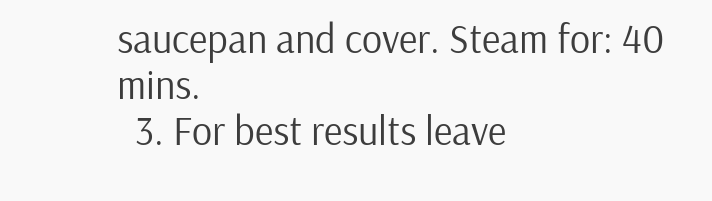saucepan and cover. Steam for: 40 mins.
  3. For best results leave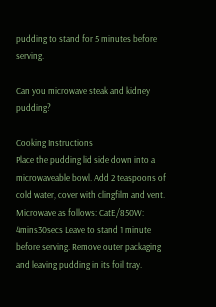pudding to stand for 5 minutes before serving.

Can you microwave steak and kidney pudding?

Cooking Instructions
Place the pudding lid side down into a microwaveable bowl. Add 2 teaspoons of cold water, cover with clingfilm and vent. Microwave as follows: CatE/850W: 4mins30secs Leave to stand 1 minute before serving. Remove outer packaging and leaving pudding in its foil tray.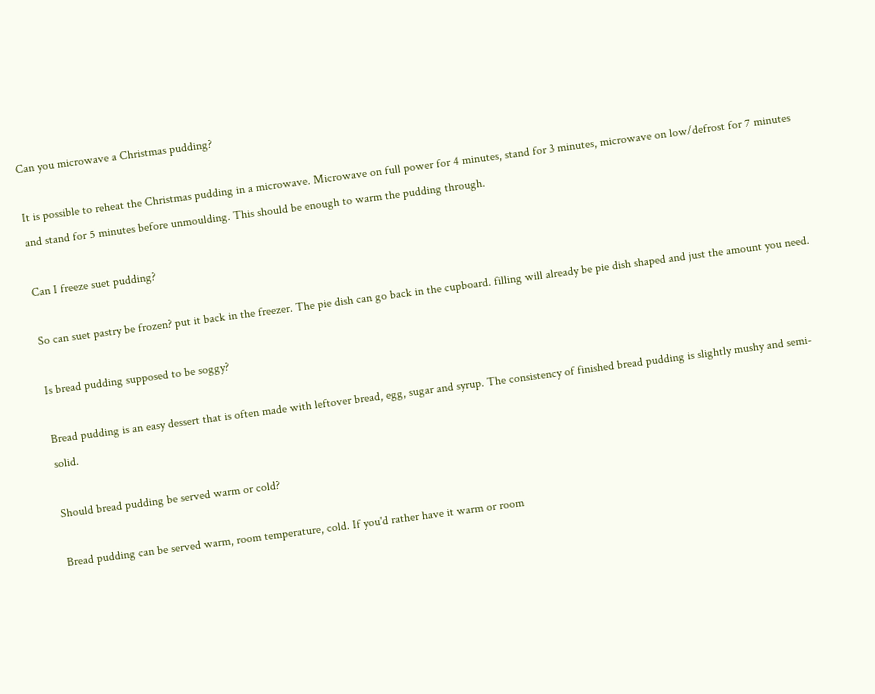Can you microwave a Christmas pudding?

It is possible to reheat the Christmas pudding in a microwave. Microwave on full power for 4 minutes, stand for 3 minutes, microwave on low/defrost for 7 minutes and stand for 5 minutes before unmoulding. This should be enough to warm the pudding through.

Can I freeze suet pudding?

So can suet pastry be frozen? put it back in the freezer. The pie dish can go back in the cupboard. filling will already be pie dish shaped and just the amount you need.

Is bread pudding supposed to be soggy?

Bread pudding is an easy dessert that is often made with leftover bread, egg, sugar and syrup. The consistency of finished bread pudding is slightly mushy and semi-solid.

Should bread pudding be served warm or cold?

Bread pudding can be served warm, room temperature, cold. If you'd rather have it warm or room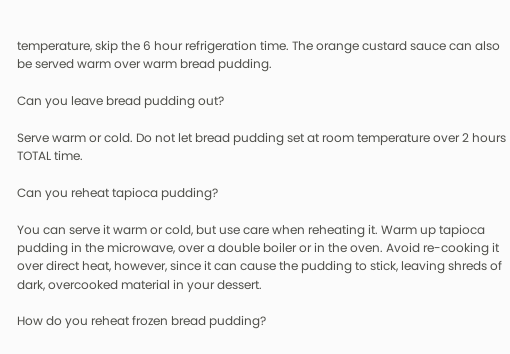temperature, skip the 6 hour refrigeration time. The orange custard sauce can also be served warm over warm bread pudding.

Can you leave bread pudding out?

Serve warm or cold. Do not let bread pudding set at room temperature over 2 hours TOTAL time.

Can you reheat tapioca pudding?

You can serve it warm or cold, but use care when reheating it. Warm up tapioca pudding in the microwave, over a double boiler or in the oven. Avoid re-cooking it over direct heat, however, since it can cause the pudding to stick, leaving shreds of dark, overcooked material in your dessert.

How do you reheat frozen bread pudding?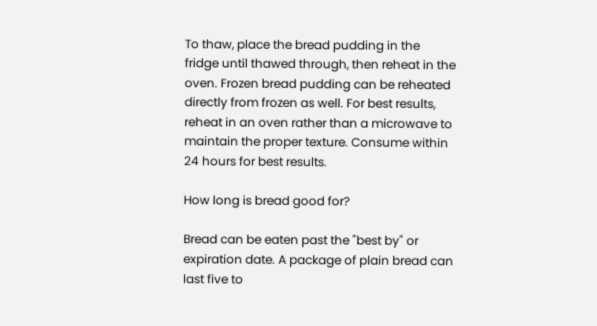To thaw, place the bread pudding in the fridge until thawed through, then reheat in the oven. Frozen bread pudding can be reheated directly from frozen as well. For best results, reheat in an oven rather than a microwave to maintain the proper texture. Consume within 24 hours for best results.

How long is bread good for?

Bread can be eaten past the "best by" or expiration date. A package of plain bread can last five to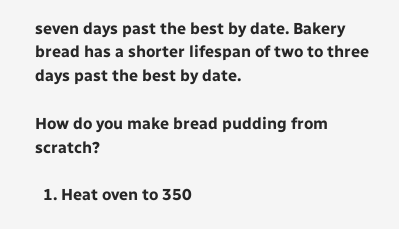seven days past the best by date. Bakery bread has a shorter lifespan of two to three days past the best by date.

How do you make bread pudding from scratch?

  1. Heat oven to 350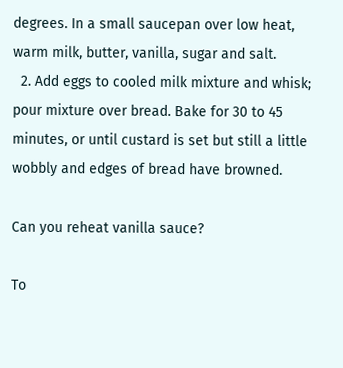degrees. In a small saucepan over low heat, warm milk, butter, vanilla, sugar and salt.
  2. Add eggs to cooled milk mixture and whisk; pour mixture over bread. Bake for 30 to 45 minutes, or until custard is set but still a little wobbly and edges of bread have browned.

Can you reheat vanilla sauce?

To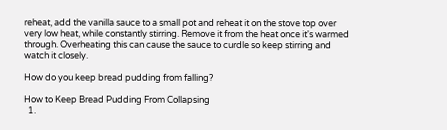reheat, add the vanilla sauce to a small pot and reheat it on the stove top over very low heat, while constantly stirring. Remove it from the heat once it's warmed through. Overheating this can cause the sauce to curdle so keep stirring and watch it closely.

How do you keep bread pudding from falling?

How to Keep Bread Pudding From Collapsing
  1.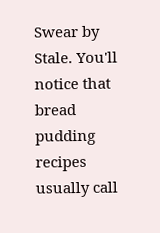Swear by Stale. You'll notice that bread pudding recipes usually call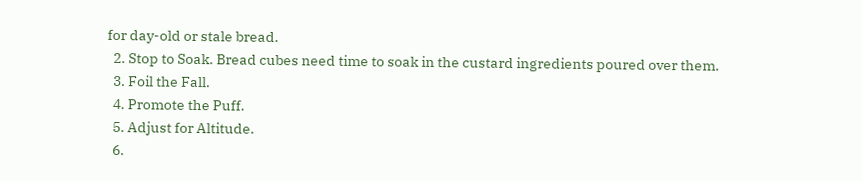for day-old or stale bread.
  2. Stop to Soak. Bread cubes need time to soak in the custard ingredients poured over them.
  3. Foil the Fall.
  4. Promote the Puff.
  5. Adjust for Altitude.
  6.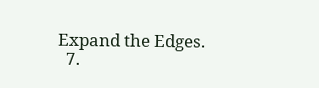Expand the Edges.
  7.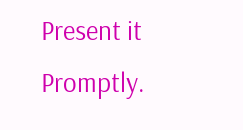Present it Promptly.